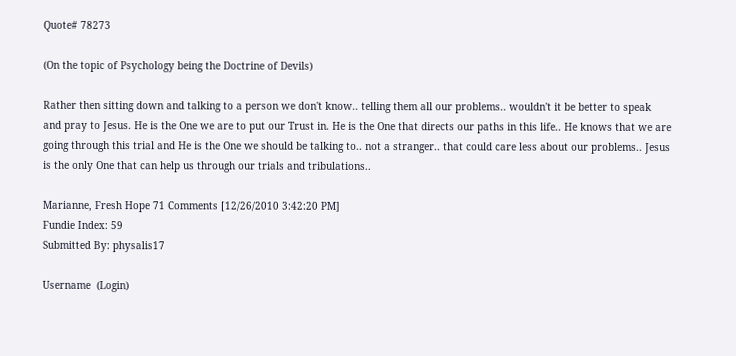Quote# 78273

(On the topic of Psychology being the Doctrine of Devils)

Rather then sitting down and talking to a person we don't know.. telling them all our problems.. wouldn't it be better to speak and pray to Jesus. He is the One we are to put our Trust in. He is the One that directs our paths in this life.. He knows that we are going through this trial and He is the One we should be talking to.. not a stranger.. that could care less about our problems.. Jesus is the only One that can help us through our trials and tribulations..

Marianne, Fresh Hope 71 Comments [12/26/2010 3:42:20 PM]
Fundie Index: 59
Submitted By: physalis17

Username  (Login)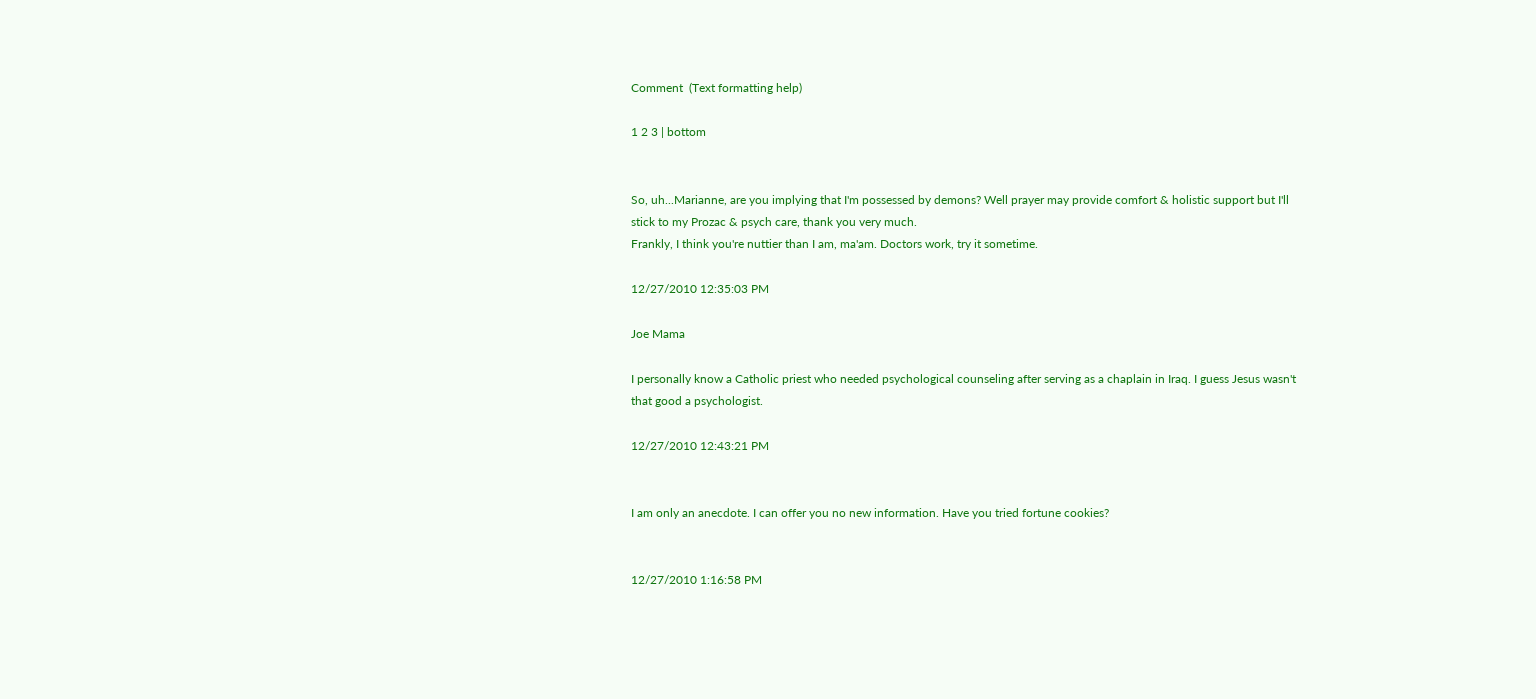Comment  (Text formatting help)

1 2 3 | bottom


So, uh...Marianne, are you implying that I'm possessed by demons? Well prayer may provide comfort & holistic support but I'll stick to my Prozac & psych care, thank you very much.
Frankly, I think you're nuttier than I am, ma'am. Doctors work, try it sometime.

12/27/2010 12:35:03 PM

Joe Mama

I personally know a Catholic priest who needed psychological counseling after serving as a chaplain in Iraq. I guess Jesus wasn't that good a psychologist.

12/27/2010 12:43:21 PM


I am only an anecdote. I can offer you no new information. Have you tried fortune cookies?


12/27/2010 1:16:58 PM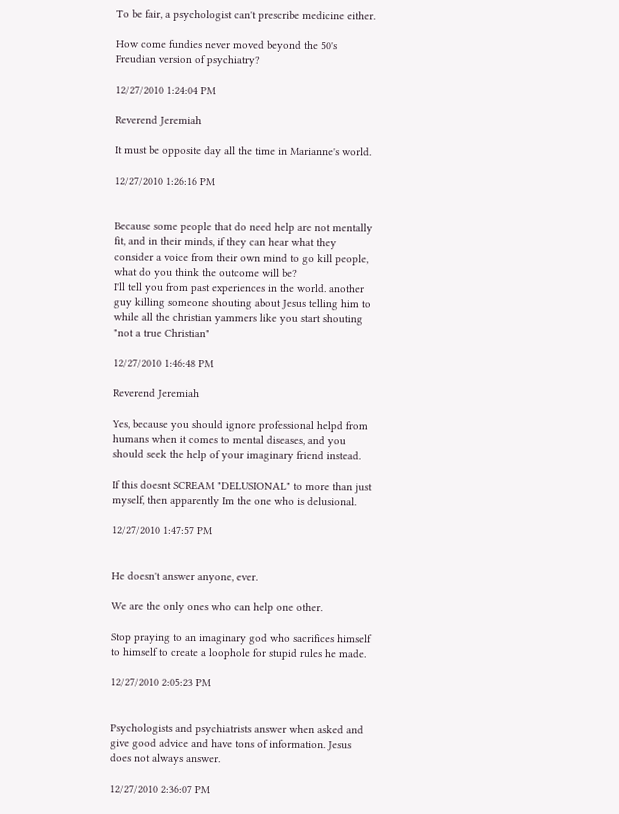To be fair, a psychologist can't prescribe medicine either.

How come fundies never moved beyond the 50's Freudian version of psychiatry?

12/27/2010 1:24:04 PM

Reverend Jeremiah

It must be opposite day all the time in Marianne's world.

12/27/2010 1:26:16 PM


Because some people that do need help are not mentally fit, and in their minds, if they can hear what they consider a voice from their own mind to go kill people, what do you think the outcome will be?
I'll tell you from past experiences in the world. another guy killing someone shouting about Jesus telling him to while all the christian yammers like you start shouting "not a true Christian"

12/27/2010 1:46:48 PM

Reverend Jeremiah

Yes, because you should ignore professional helpd from humans when it comes to mental diseases, and you should seek the help of your imaginary friend instead.

If this doesnt SCREAM "DELUSIONAL" to more than just myself, then apparently Im the one who is delusional.

12/27/2010 1:47:57 PM


He doesn't answer anyone, ever.

We are the only ones who can help one other.

Stop praying to an imaginary god who sacrifices himself to himself to create a loophole for stupid rules he made.

12/27/2010 2:05:23 PM


Psychologists and psychiatrists answer when asked and give good advice and have tons of information. Jesus does not always answer.

12/27/2010 2:36:07 PM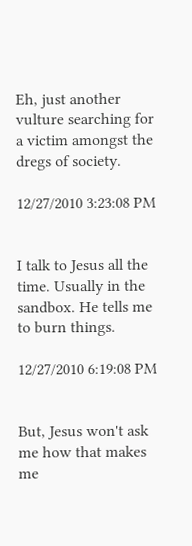Eh, just another vulture searching for a victim amongst the dregs of society.

12/27/2010 3:23:08 PM


I talk to Jesus all the time. Usually in the sandbox. He tells me to burn things.

12/27/2010 6:19:08 PM


But, Jesus won't ask me how that makes me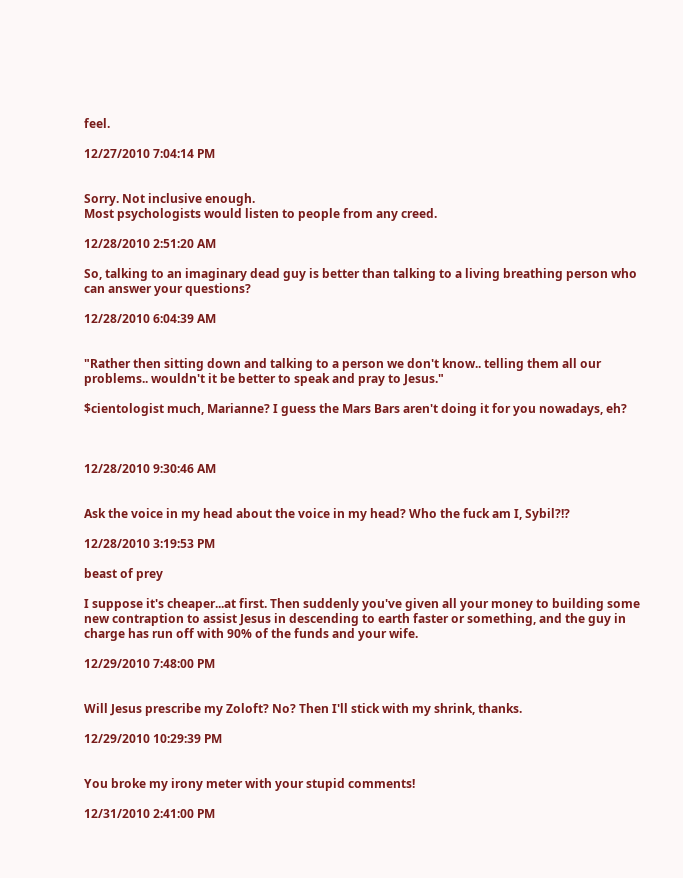feel.

12/27/2010 7:04:14 PM


Sorry. Not inclusive enough.
Most psychologists would listen to people from any creed.

12/28/2010 2:51:20 AM

So, talking to an imaginary dead guy is better than talking to a living breathing person who can answer your questions?

12/28/2010 6:04:39 AM


"Rather then sitting down and talking to a person we don't know.. telling them all our problems.. wouldn't it be better to speak and pray to Jesus."

$cientologist much, Marianne? I guess the Mars Bars aren't doing it for you nowadays, eh?



12/28/2010 9:30:46 AM


Ask the voice in my head about the voice in my head? Who the fuck am I, Sybil?!?

12/28/2010 3:19:53 PM

beast of prey

I suppose it's cheaper...at first. Then suddenly you've given all your money to building some new contraption to assist Jesus in descending to earth faster or something, and the guy in charge has run off with 90% of the funds and your wife.

12/29/2010 7:48:00 PM


Will Jesus prescribe my Zoloft? No? Then I'll stick with my shrink, thanks.

12/29/2010 10:29:39 PM


You broke my irony meter with your stupid comments!

12/31/2010 2:41:00 PM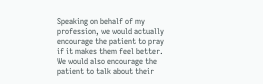Speaking on behalf of my profession, we would actually encourage the patient to pray if it makes them feel better. We would also encourage the patient to talk about their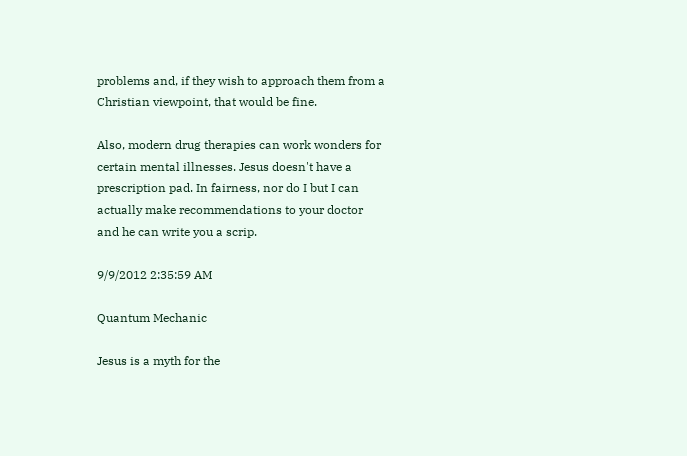problems and, if they wish to approach them from a Christian viewpoint, that would be fine.

Also, modern drug therapies can work wonders for certain mental illnesses. Jesus doesn't have a prescription pad. In fairness, nor do I but I can actually make recommendations to your doctor and he can write you a scrip.

9/9/2012 2:35:59 AM

Quantum Mechanic

Jesus is a myth for the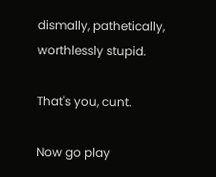dismally, pathetically, worthlessly stupid.

That's you, cunt.

Now go play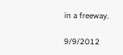in a freeway.

9/9/2012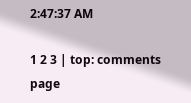2:47:37 AM

1 2 3 | top: comments page